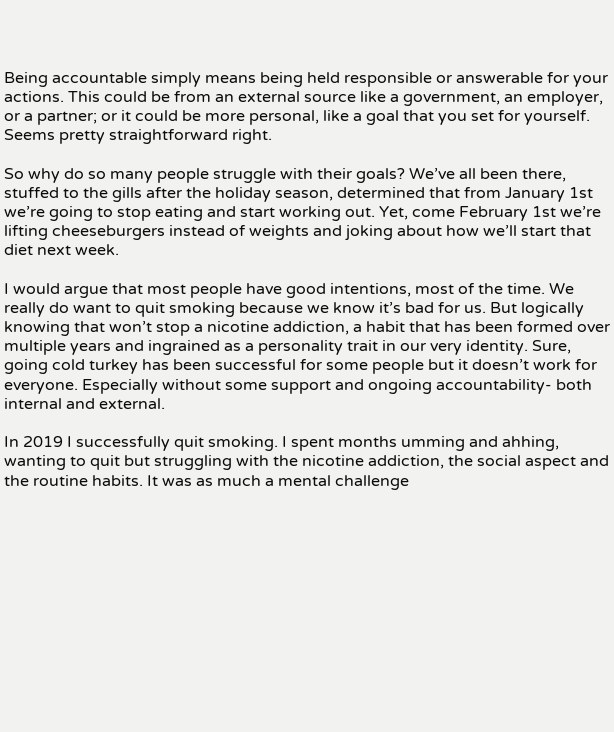Being accountable simply means being held responsible or answerable for your actions. This could be from an external source like a government, an employer, or a partner; or it could be more personal, like a goal that you set for yourself. Seems pretty straightforward right.

So why do so many people struggle with their goals? We’ve all been there, stuffed to the gills after the holiday season, determined that from January 1st we’re going to stop eating and start working out. Yet, come February 1st we’re lifting cheeseburgers instead of weights and joking about how we’ll start that diet next week.

I would argue that most people have good intentions, most of the time. We really do want to quit smoking because we know it’s bad for us. But logically knowing that won’t stop a nicotine addiction, a habit that has been formed over multiple years and ingrained as a personality trait in our very identity. Sure, going cold turkey has been successful for some people but it doesn’t work for everyone. Especially without some support and ongoing accountability- both internal and external.

In 2019 I successfully quit smoking. I spent months umming and ahhing, wanting to quit but struggling with the nicotine addiction, the social aspect and the routine habits. It was as much a mental challenge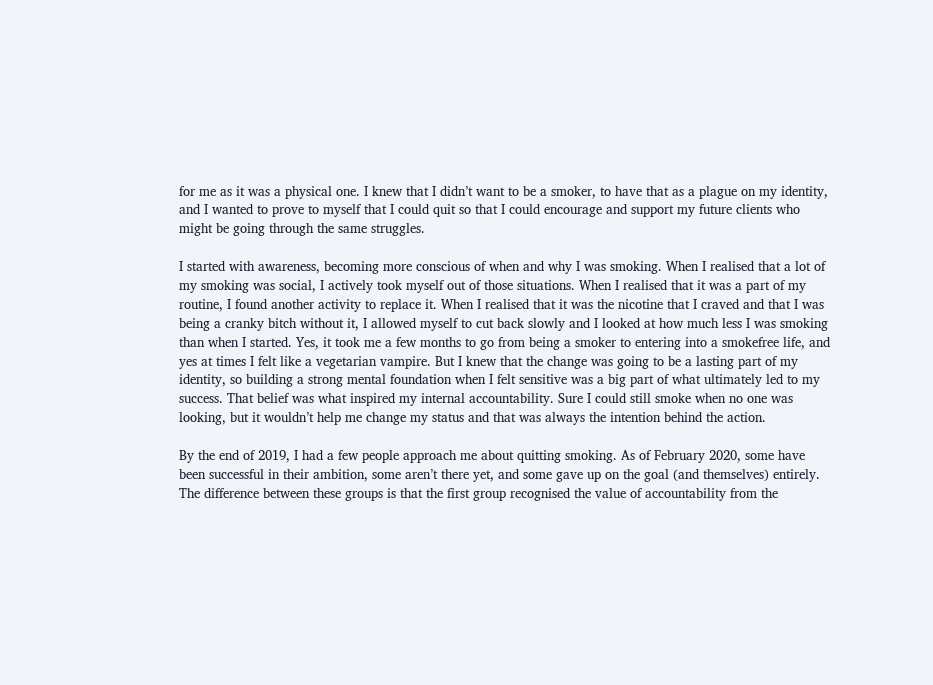for me as it was a physical one. I knew that I didn’t want to be a smoker, to have that as a plague on my identity, and I wanted to prove to myself that I could quit so that I could encourage and support my future clients who might be going through the same struggles.

I started with awareness, becoming more conscious of when and why I was smoking. When I realised that a lot of my smoking was social, I actively took myself out of those situations. When I realised that it was a part of my routine, I found another activity to replace it. When I realised that it was the nicotine that I craved and that I was being a cranky bitch without it, I allowed myself to cut back slowly and I looked at how much less I was smoking than when I started. Yes, it took me a few months to go from being a smoker to entering into a smokefree life, and yes at times I felt like a vegetarian vampire. But I knew that the change was going to be a lasting part of my identity, so building a strong mental foundation when I felt sensitive was a big part of what ultimately led to my success. That belief was what inspired my internal accountability. Sure I could still smoke when no one was looking, but it wouldn’t help me change my status and that was always the intention behind the action.

By the end of 2019, I had a few people approach me about quitting smoking. As of February 2020, some have been successful in their ambition, some aren’t there yet, and some gave up on the goal (and themselves) entirely. The difference between these groups is that the first group recognised the value of accountability from the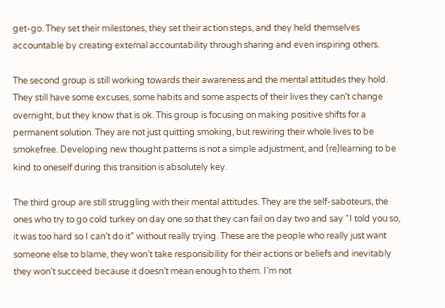get-go. They set their milestones, they set their action steps, and they held themselves accountable by creating external accountability through sharing and even inspiring others.

The second group is still working towards their awareness and the mental attitudes they hold. They still have some excuses, some habits and some aspects of their lives they can’t change overnight, but they know that is ok. This group is focusing on making positive shifts for a permanent solution. They are not just quitting smoking, but rewiring their whole lives to be smokefree. Developing new thought patterns is not a simple adjustment, and (re)learning to be kind to oneself during this transition is absolutely key.

The third group are still struggling with their mental attitudes. They are the self-saboteurs, the ones who try to go cold turkey on day one so that they can fail on day two and say “I told you so, it was too hard so I can’t do it” without really trying. These are the people who really just want someone else to blame, they won’t take responsibility for their actions or beliefs and inevitably they won’t succeed because it doesn’t mean enough to them. I’m not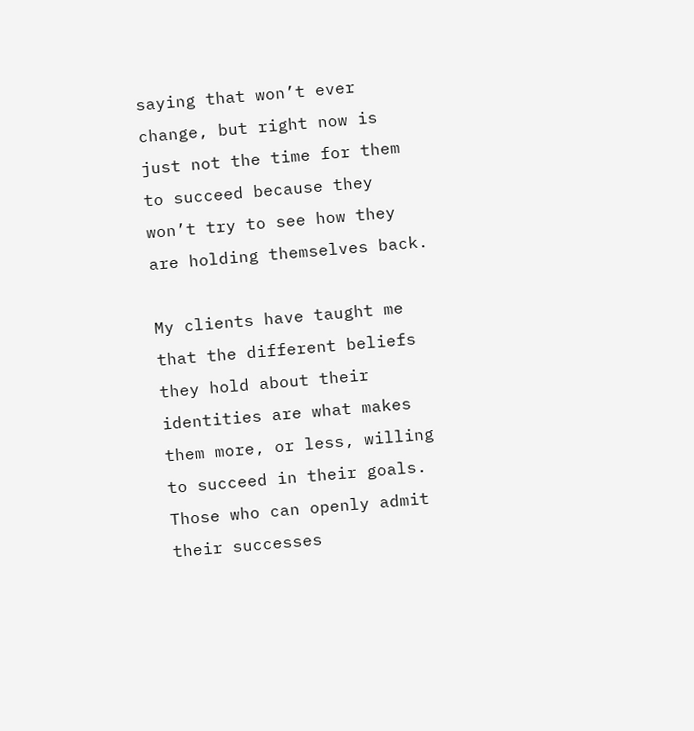saying that won’t ever change, but right now is just not the time for them to succeed because they won’t try to see how they are holding themselves back.

My clients have taught me that the different beliefs they hold about their identities are what makes them more, or less, willing to succeed in their goals. Those who can openly admit their successes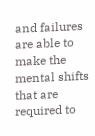and failures are able to make the mental shifts that are required to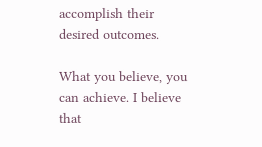accomplish their desired outcomes.

What you believe, you can achieve. I believe that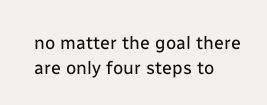no matter the goal there are only four steps to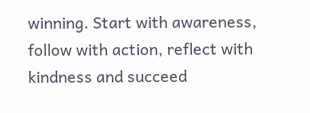winning. Start with awareness, follow with action, reflect with kindness and succeed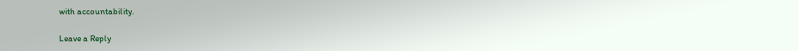with accountability.

Leave a Reply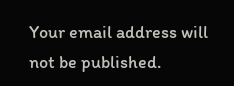Your email address will not be published.